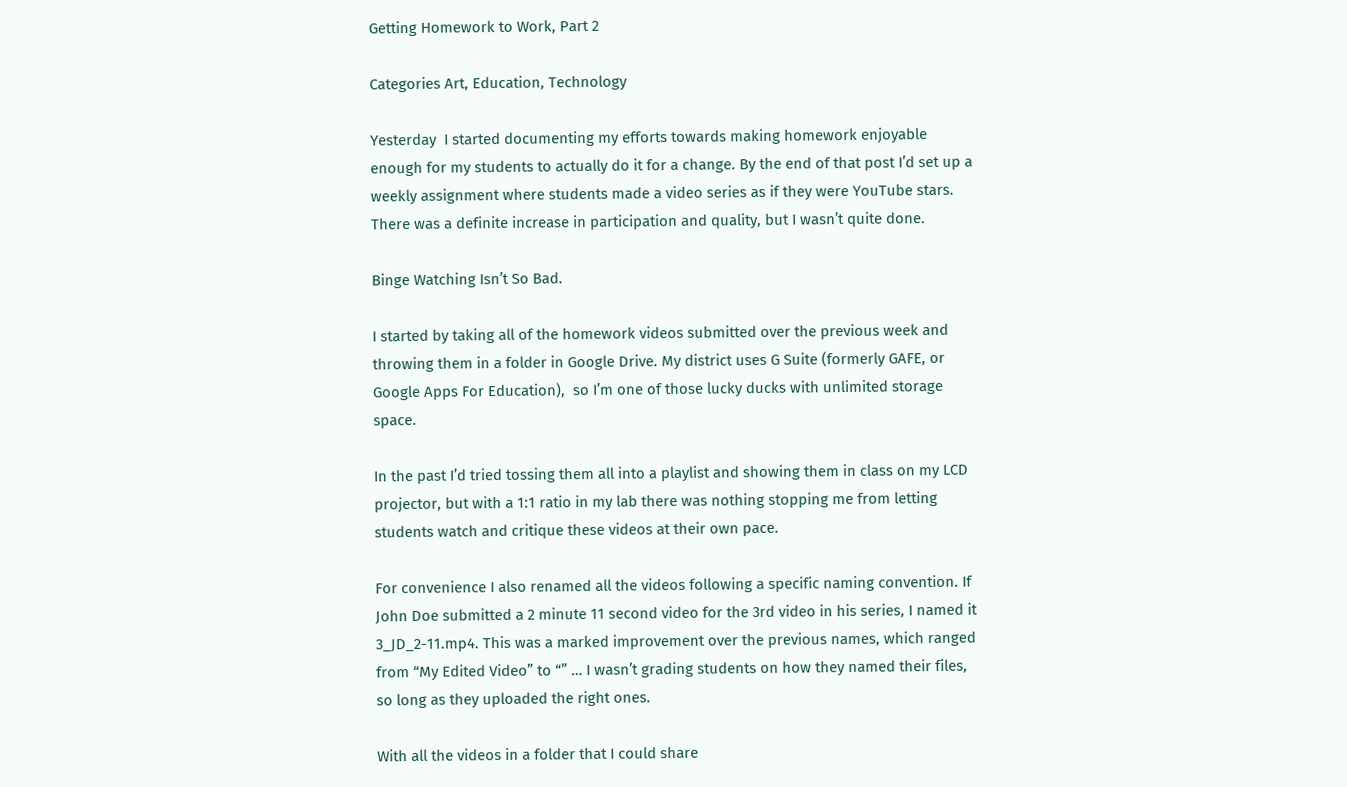Getting Homework to Work, Part 2

Categories Art, Education, Technology

Yesterday  I started documenting my efforts towards making homework enjoyable enough for my students to actually do it for a change. By the end of that post I’d set up a weekly assignment where students made a video series as if they were YouTube stars. There was a definite increase in participation and quality, but I wasn’t quite done.

Binge Watching Isn’t So Bad.

I started by taking all of the homework videos submitted over the previous week and throwing them in a folder in Google Drive. My district uses G Suite (formerly GAFE, or Google Apps For Education),  so I’m one of those lucky ducks with unlimited storage space.

In the past I’d tried tossing them all into a playlist and showing them in class on my LCD projector, but with a 1:1 ratio in my lab there was nothing stopping me from letting students watch and critique these videos at their own pace.

For convenience I also renamed all the videos following a specific naming convention. If John Doe submitted a 2 minute 11 second video for the 3rd video in his series, I named it 3_JD_2-11.mp4. This was a marked improvement over the previous names, which ranged from “My Edited Video” to “” … I wasn’t grading students on how they named their files, so long as they uploaded the right ones.

With all the videos in a folder that I could share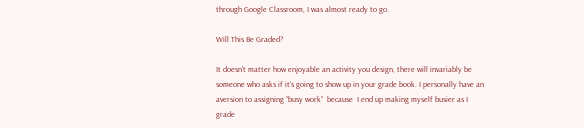through Google Classroom, I was almost ready to go.

Will This Be Graded?

It doesn’t matter how enjoyable an activity you design, there will invariably be someone who asks if it’s going to show up in your grade book. I personally have an aversion to assigning “busy work”  because  I end up making myself busier as I grade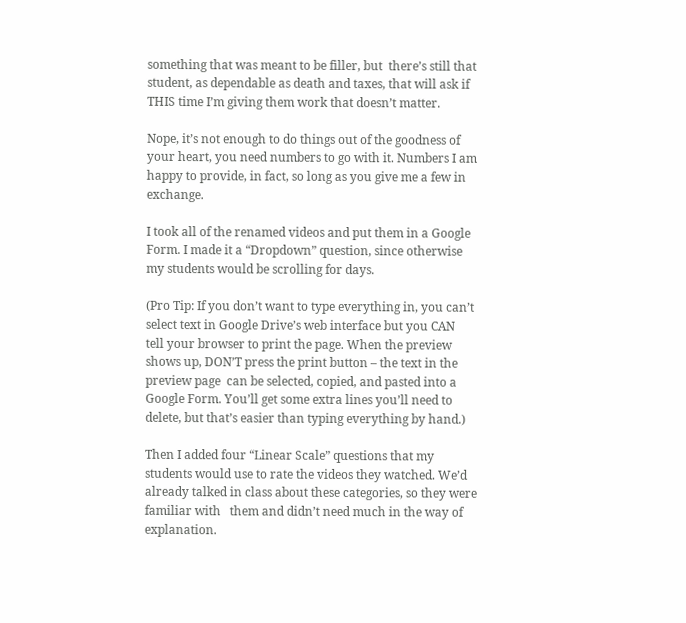something that was meant to be filler, but  there’s still that student, as dependable as death and taxes, that will ask if THIS time I’m giving them work that doesn’t matter.

Nope, it’s not enough to do things out of the goodness of your heart, you need numbers to go with it. Numbers I am happy to provide, in fact, so long as you give me a few in exchange.

I took all of the renamed videos and put them in a Google Form. I made it a “Dropdown” question, since otherwise my students would be scrolling for days.

(Pro Tip: If you don’t want to type everything in, you can’t select text in Google Drive’s web interface but you CAN  tell your browser to print the page. When the preview shows up, DON’T press the print button – the text in the preview page  can be selected, copied, and pasted into a Google Form. You’ll get some extra lines you’ll need to delete, but that’s easier than typing everything by hand.)

Then I added four “Linear Scale” questions that my students would use to rate the videos they watched. We’d already talked in class about these categories, so they were familiar with   them and didn’t need much in the way of explanation.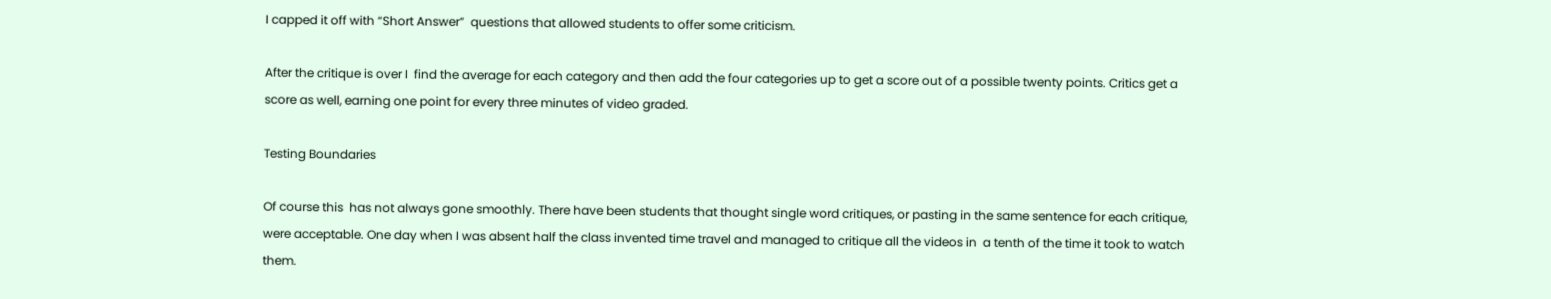I capped it off with “Short Answer”  questions that allowed students to offer some criticism.

After the critique is over I  find the average for each category and then add the four categories up to get a score out of a possible twenty points. Critics get a score as well, earning one point for every three minutes of video graded.

Testing Boundaries

Of course this  has not always gone smoothly. There have been students that thought single word critiques, or pasting in the same sentence for each critique, were acceptable. One day when I was absent half the class invented time travel and managed to critique all the videos in  a tenth of the time it took to watch them.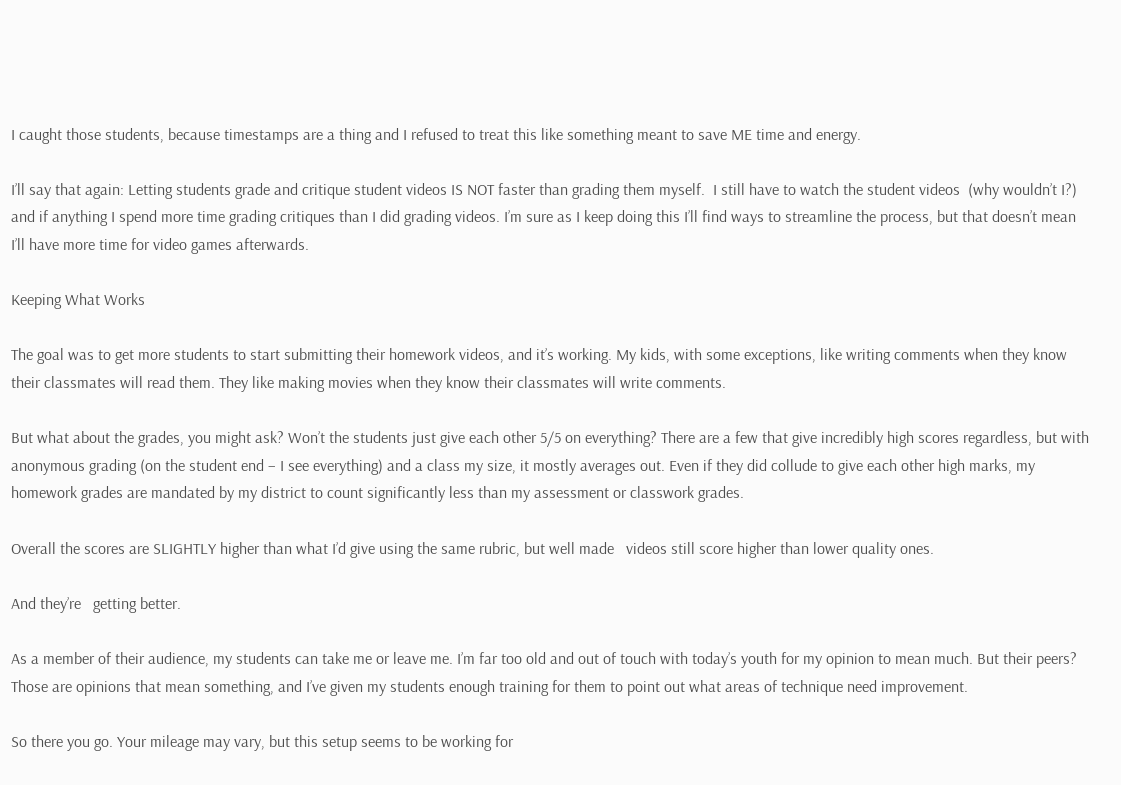I caught those students, because timestamps are a thing and I refused to treat this like something meant to save ME time and energy.

I’ll say that again: Letting students grade and critique student videos IS NOT faster than grading them myself.  I still have to watch the student videos  (why wouldn’t I?) and if anything I spend more time grading critiques than I did grading videos. I’m sure as I keep doing this I’ll find ways to streamline the process, but that doesn’t mean I’ll have more time for video games afterwards.

Keeping What Works

The goal was to get more students to start submitting their homework videos, and it’s working. My kids, with some exceptions, like writing comments when they know their classmates will read them. They like making movies when they know their classmates will write comments.

But what about the grades, you might ask? Won’t the students just give each other 5/5 on everything? There are a few that give incredibly high scores regardless, but with anonymous grading (on the student end – I see everything) and a class my size, it mostly averages out. Even if they did collude to give each other high marks, my homework grades are mandated by my district to count significantly less than my assessment or classwork grades.

Overall the scores are SLIGHTLY higher than what I’d give using the same rubric, but well made   videos still score higher than lower quality ones.

And they’re   getting better.

As a member of their audience, my students can take me or leave me. I’m far too old and out of touch with today’s youth for my opinion to mean much. But their peers? Those are opinions that mean something, and I’ve given my students enough training for them to point out what areas of technique need improvement.

So there you go. Your mileage may vary, but this setup seems to be working for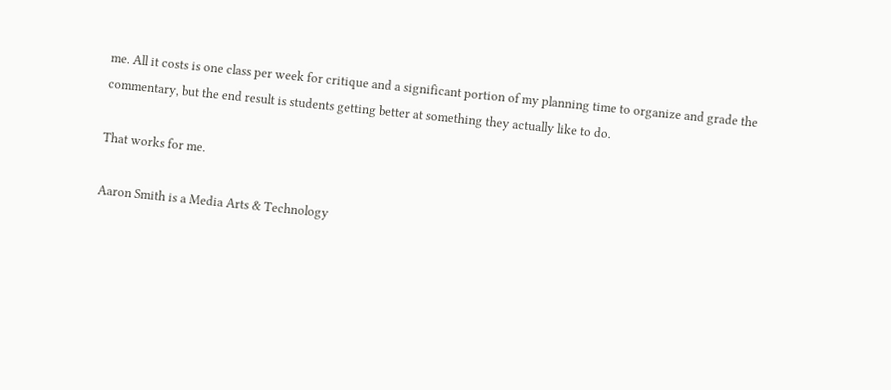me. All it costs is one class per week for critique and a significant portion of my planning time to organize and grade the  commentary, but the end result is students getting better at something they actually like to do.

That works for me.

Aaron Smith is a Media Arts & Technology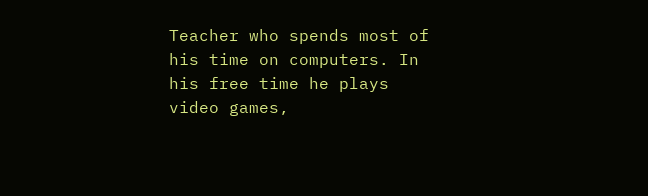Teacher who spends most of his time on computers. In his free time he plays video games,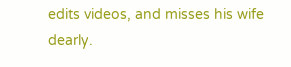edits videos, and misses his wife dearly.